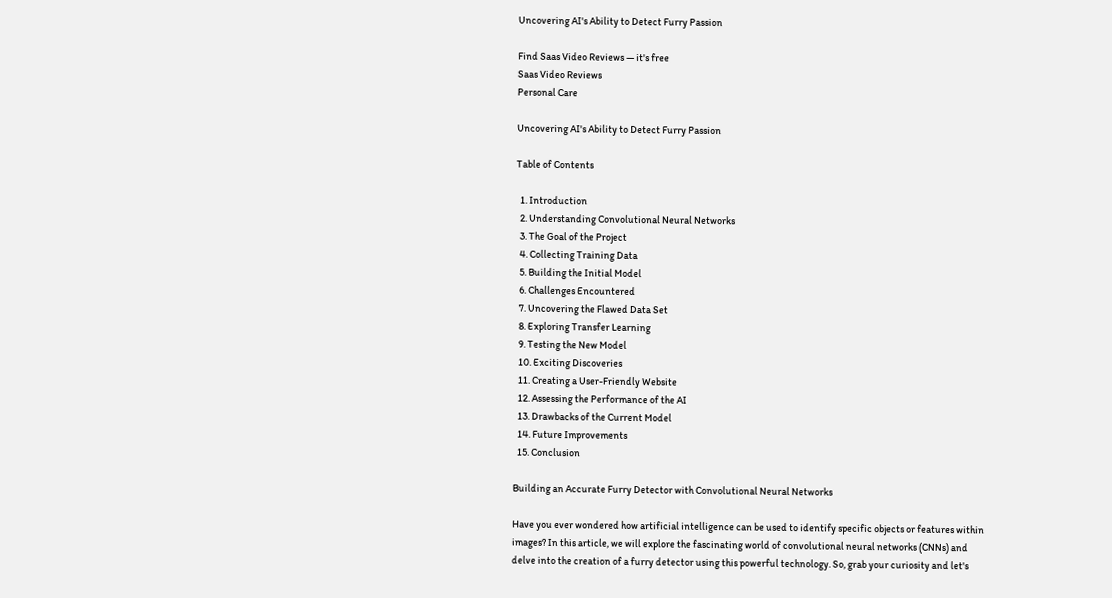Uncovering AI's Ability to Detect Furry Passion

Find Saas Video Reviews — it's free
Saas Video Reviews
Personal Care

Uncovering AI's Ability to Detect Furry Passion

Table of Contents

  1. Introduction
  2. Understanding Convolutional Neural Networks
  3. The Goal of the Project
  4. Collecting Training Data
  5. Building the Initial Model
  6. Challenges Encountered
  7. Uncovering the Flawed Data Set
  8. Exploring Transfer Learning
  9. Testing the New Model
  10. Exciting Discoveries
  11. Creating a User-Friendly Website
  12. Assessing the Performance of the AI
  13. Drawbacks of the Current Model
  14. Future Improvements
  15. Conclusion

Building an Accurate Furry Detector with Convolutional Neural Networks

Have you ever wondered how artificial intelligence can be used to identify specific objects or features within images? In this article, we will explore the fascinating world of convolutional neural networks (CNNs) and delve into the creation of a furry detector using this powerful technology. So, grab your curiosity and let's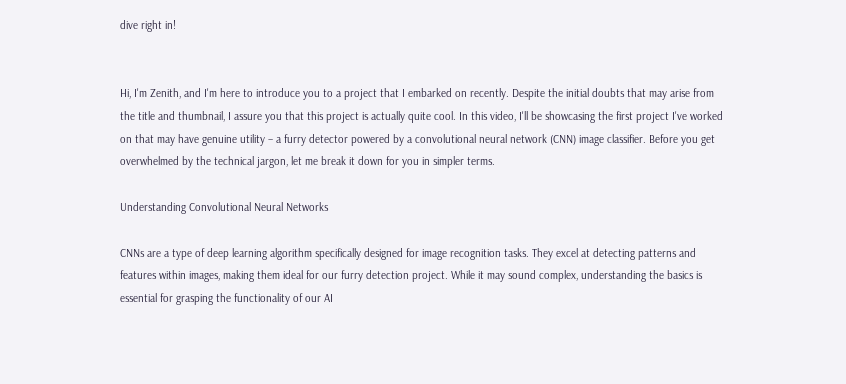dive right in!


Hi, I'm Zenith, and I'm here to introduce you to a project that I embarked on recently. Despite the initial doubts that may arise from the title and thumbnail, I assure you that this project is actually quite cool. In this video, I'll be showcasing the first project I've worked on that may have genuine utility – a furry detector powered by a convolutional neural network (CNN) image classifier. Before you get overwhelmed by the technical jargon, let me break it down for you in simpler terms.

Understanding Convolutional Neural Networks

CNNs are a type of deep learning algorithm specifically designed for image recognition tasks. They excel at detecting patterns and features within images, making them ideal for our furry detection project. While it may sound complex, understanding the basics is essential for grasping the functionality of our AI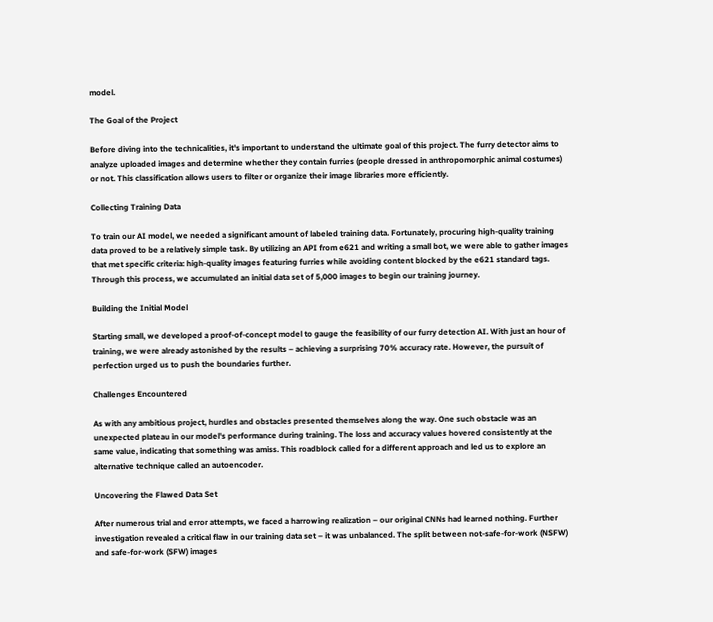model.

The Goal of the Project

Before diving into the technicalities, it's important to understand the ultimate goal of this project. The furry detector aims to analyze uploaded images and determine whether they contain furries (people dressed in anthropomorphic animal costumes) or not. This classification allows users to filter or organize their image libraries more efficiently.

Collecting Training Data

To train our AI model, we needed a significant amount of labeled training data. Fortunately, procuring high-quality training data proved to be a relatively simple task. By utilizing an API from e621 and writing a small bot, we were able to gather images that met specific criteria: high-quality images featuring furries while avoiding content blocked by the e621 standard tags. Through this process, we accumulated an initial data set of 5,000 images to begin our training journey.

Building the Initial Model

Starting small, we developed a proof-of-concept model to gauge the feasibility of our furry detection AI. With just an hour of training, we were already astonished by the results – achieving a surprising 70% accuracy rate. However, the pursuit of perfection urged us to push the boundaries further.

Challenges Encountered

As with any ambitious project, hurdles and obstacles presented themselves along the way. One such obstacle was an unexpected plateau in our model's performance during training. The loss and accuracy values hovered consistently at the same value, indicating that something was amiss. This roadblock called for a different approach and led us to explore an alternative technique called an autoencoder.

Uncovering the Flawed Data Set

After numerous trial and error attempts, we faced a harrowing realization – our original CNNs had learned nothing. Further investigation revealed a critical flaw in our training data set – it was unbalanced. The split between not-safe-for-work (NSFW) and safe-for-work (SFW) images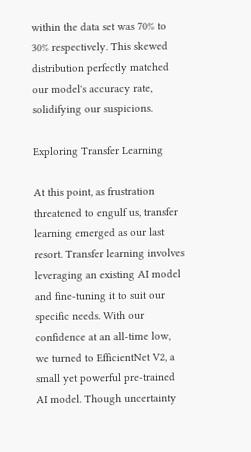within the data set was 70% to 30% respectively. This skewed distribution perfectly matched our model's accuracy rate, solidifying our suspicions.

Exploring Transfer Learning

At this point, as frustration threatened to engulf us, transfer learning emerged as our last resort. Transfer learning involves leveraging an existing AI model and fine-tuning it to suit our specific needs. With our confidence at an all-time low, we turned to EfficientNet V2, a small yet powerful pre-trained AI model. Though uncertainty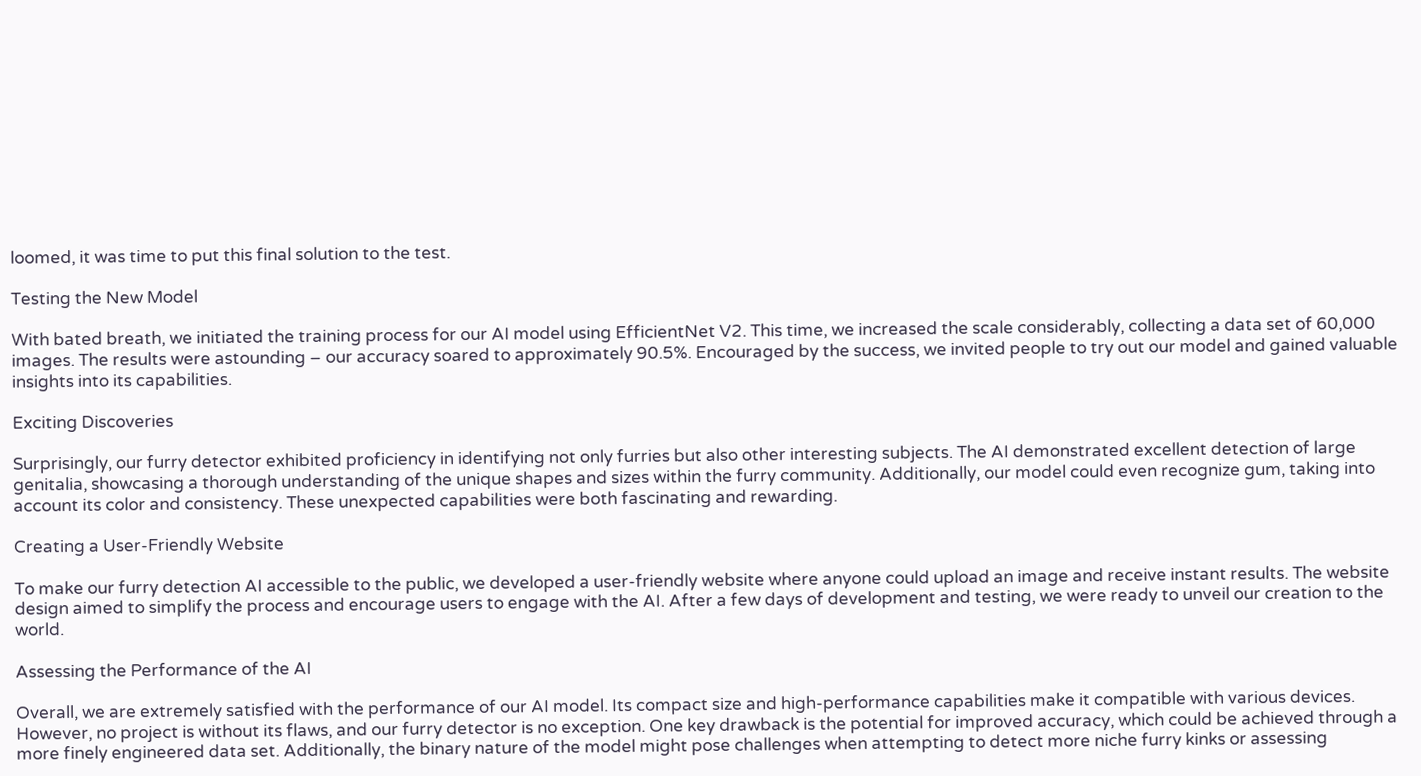loomed, it was time to put this final solution to the test.

Testing the New Model

With bated breath, we initiated the training process for our AI model using EfficientNet V2. This time, we increased the scale considerably, collecting a data set of 60,000 images. The results were astounding – our accuracy soared to approximately 90.5%. Encouraged by the success, we invited people to try out our model and gained valuable insights into its capabilities.

Exciting Discoveries

Surprisingly, our furry detector exhibited proficiency in identifying not only furries but also other interesting subjects. The AI demonstrated excellent detection of large genitalia, showcasing a thorough understanding of the unique shapes and sizes within the furry community. Additionally, our model could even recognize gum, taking into account its color and consistency. These unexpected capabilities were both fascinating and rewarding.

Creating a User-Friendly Website

To make our furry detection AI accessible to the public, we developed a user-friendly website where anyone could upload an image and receive instant results. The website design aimed to simplify the process and encourage users to engage with the AI. After a few days of development and testing, we were ready to unveil our creation to the world.

Assessing the Performance of the AI

Overall, we are extremely satisfied with the performance of our AI model. Its compact size and high-performance capabilities make it compatible with various devices. However, no project is without its flaws, and our furry detector is no exception. One key drawback is the potential for improved accuracy, which could be achieved through a more finely engineered data set. Additionally, the binary nature of the model might pose challenges when attempting to detect more niche furry kinks or assessing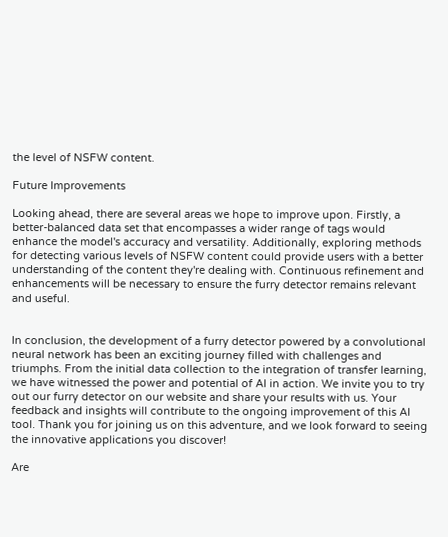the level of NSFW content.

Future Improvements

Looking ahead, there are several areas we hope to improve upon. Firstly, a better-balanced data set that encompasses a wider range of tags would enhance the model's accuracy and versatility. Additionally, exploring methods for detecting various levels of NSFW content could provide users with a better understanding of the content they're dealing with. Continuous refinement and enhancements will be necessary to ensure the furry detector remains relevant and useful.


In conclusion, the development of a furry detector powered by a convolutional neural network has been an exciting journey filled with challenges and triumphs. From the initial data collection to the integration of transfer learning, we have witnessed the power and potential of AI in action. We invite you to try out our furry detector on our website and share your results with us. Your feedback and insights will contribute to the ongoing improvement of this AI tool. Thank you for joining us on this adventure, and we look forward to seeing the innovative applications you discover!

Are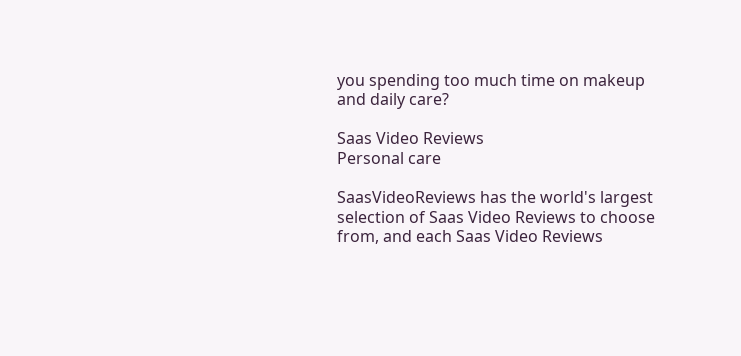you spending too much time on makeup and daily care?

Saas Video Reviews
Personal care

SaasVideoReviews has the world's largest selection of Saas Video Reviews to choose from, and each Saas Video Reviews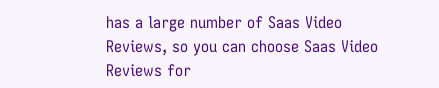has a large number of Saas Video Reviews, so you can choose Saas Video Reviews for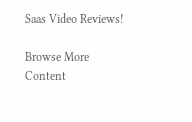Saas Video Reviews!

Browse More Content